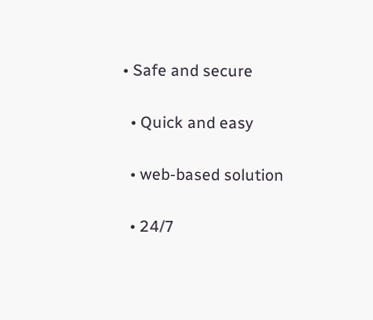• Safe and secure

  • Quick and easy

  • web-based solution

  • 24/7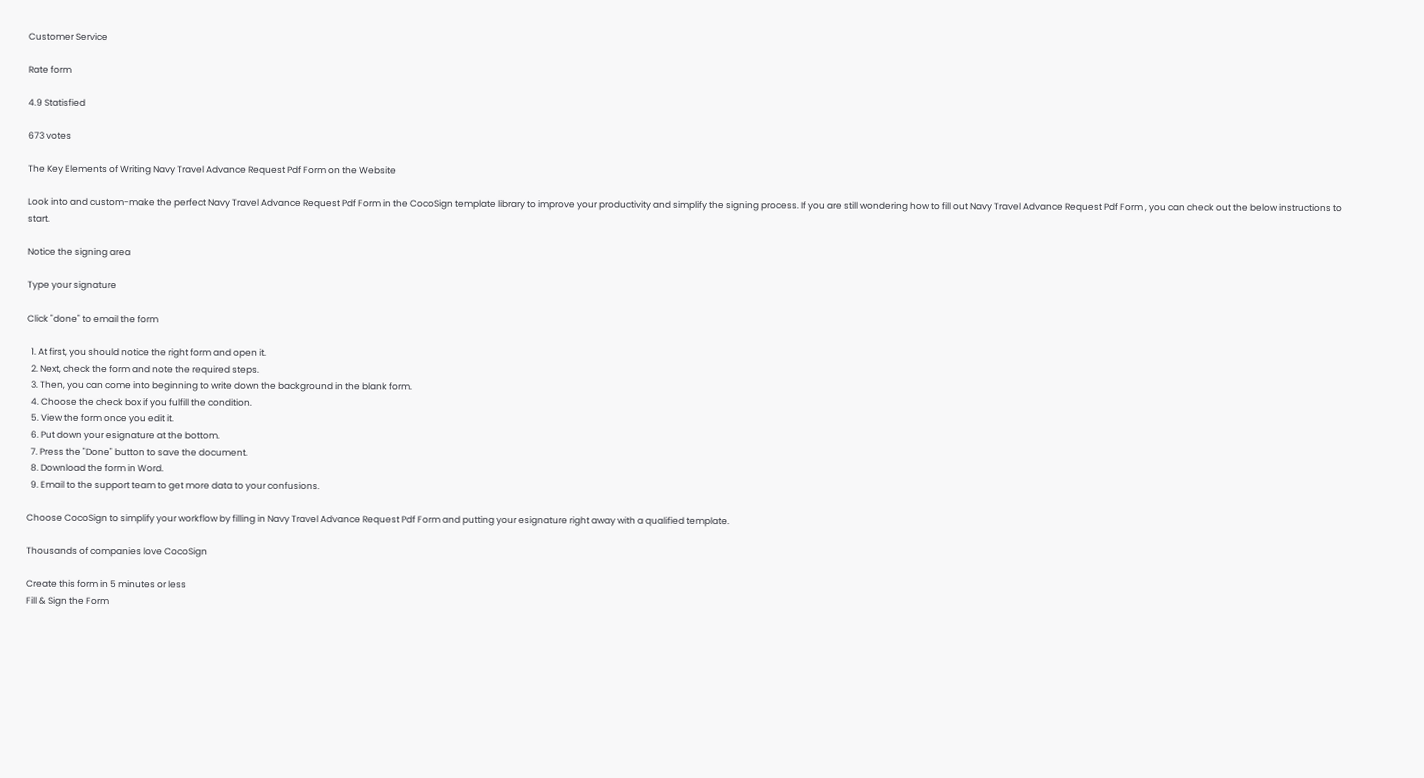Customer Service

Rate form

4.9 Statisfied

673 votes

The Key Elements of Writing Navy Travel Advance Request Pdf Form on the Website

Look into and custom-make the perfect Navy Travel Advance Request Pdf Form in the CocoSign template library to improve your productivity and simplify the signing process. If you are still wondering how to fill out Navy Travel Advance Request Pdf Form , you can check out the below instructions to start.

Notice the signing area

Type your signature

Click "done" to email the form

  1. At first, you should notice the right form and open it.
  2. Next, check the form and note the required steps.
  3. Then, you can come into beginning to write down the background in the blank form.
  4. Choose the check box if you fulfill the condition.
  5. View the form once you edit it.
  6. Put down your esignature at the bottom.
  7. Press the "Done" button to save the document.
  8. Download the form in Word.
  9. Email to the support team to get more data to your confusions.

Choose CocoSign to simplify your workflow by filling in Navy Travel Advance Request Pdf Form and putting your esignature right away with a qualified template.

Thousands of companies love CocoSign

Create this form in 5 minutes or less
Fill & Sign the Form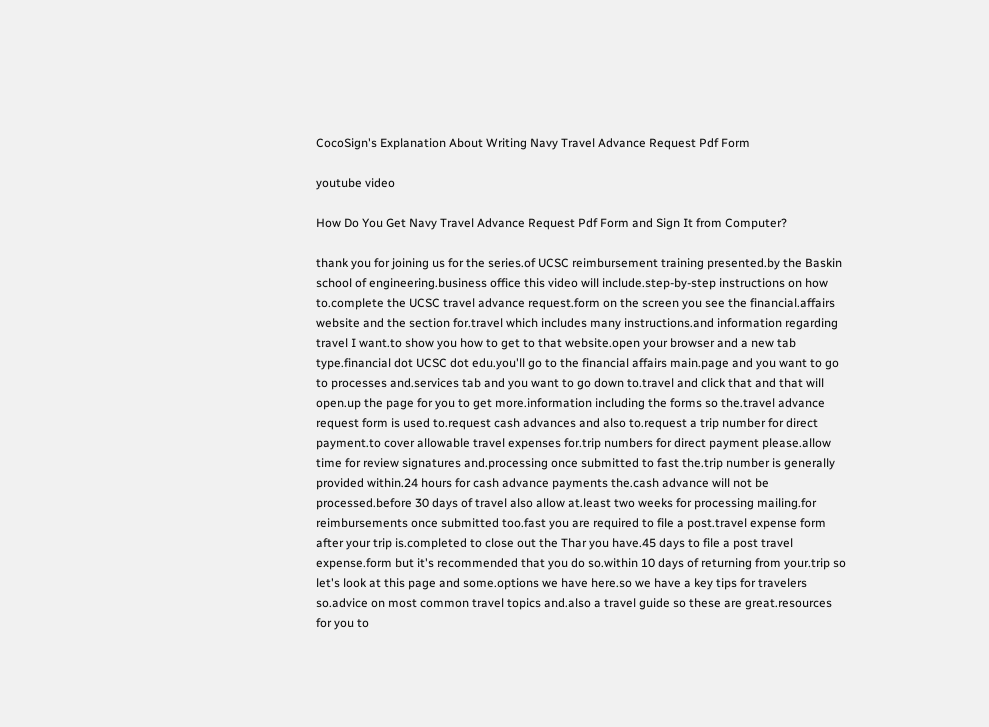CocoSign's Explanation About Writing Navy Travel Advance Request Pdf Form

youtube video

How Do You Get Navy Travel Advance Request Pdf Form and Sign It from Computer?

thank you for joining us for the series.of UCSC reimbursement training presented.by the Baskin school of engineering.business office this video will include.step-by-step instructions on how to.complete the UCSC travel advance request.form on the screen you see the financial.affairs website and the section for.travel which includes many instructions.and information regarding travel I want.to show you how to get to that website.open your browser and a new tab type.financial dot UCSC dot edu.you'll go to the financial affairs main.page and you want to go to processes and.services tab and you want to go down to.travel and click that and that will open.up the page for you to get more.information including the forms so the.travel advance request form is used to.request cash advances and also to.request a trip number for direct payment.to cover allowable travel expenses for.trip numbers for direct payment please.allow time for review signatures and.processing once submitted to fast the.trip number is generally provided within.24 hours for cash advance payments the.cash advance will not be processed.before 30 days of travel also allow at.least two weeks for processing mailing.for reimbursements once submitted too.fast you are required to file a post.travel expense form after your trip is.completed to close out the Thar you have.45 days to file a post travel expense.form but it's recommended that you do so.within 10 days of returning from your.trip so let's look at this page and some.options we have here.so we have a key tips for travelers so.advice on most common travel topics and.also a travel guide so these are great.resources for you to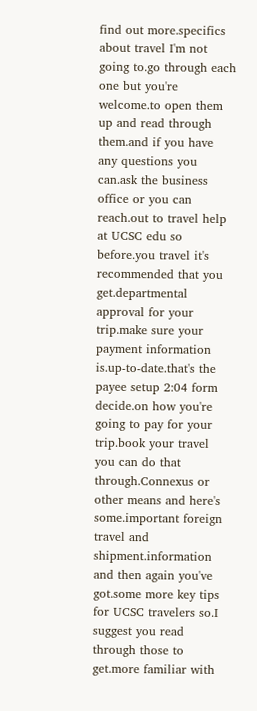find out more.specifics about travel I'm not going to.go through each one but you're welcome.to open them up and read through them.and if you have any questions you can.ask the business office or you can reach.out to travel help at UCSC edu so before.you travel it's recommended that you get.departmental approval for your trip.make sure your payment information is.up-to-date.that's the payee setup 2:04 form decide.on how you're going to pay for your trip.book your travel you can do that through.Connexus or other means and here's some.important foreign travel and shipment.information and then again you've got.some more key tips for UCSC travelers so.I suggest you read through those to get.more familiar with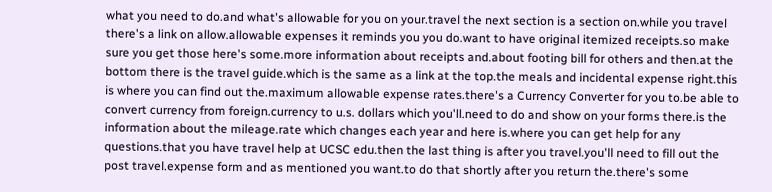what you need to do.and what's allowable for you on your.travel the next section is a section on.while you travel there's a link on allow.allowable expenses it reminds you you do.want to have original itemized receipts.so make sure you get those here's some.more information about receipts and.about footing bill for others and then.at the bottom there is the travel guide.which is the same as a link at the top.the meals and incidental expense right.this is where you can find out the.maximum allowable expense rates.there's a Currency Converter for you to.be able to convert currency from foreign.currency to u.s. dollars which you'll.need to do and show on your forms there.is the information about the mileage.rate which changes each year and here is.where you can get help for any questions.that you have travel help at UCSC edu.then the last thing is after you travel.you'll need to fill out the post travel.expense form and as mentioned you want.to do that shortly after you return the.there's some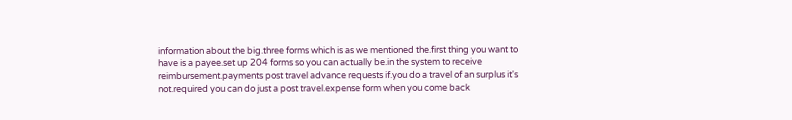information about the big.three forms which is as we mentioned the.first thing you want to have is a payee.set up 204 forms so you can actually be.in the system to receive reimbursement.payments post travel advance requests if.you do a travel of an surplus it's not.required you can do just a post travel.expense form when you come back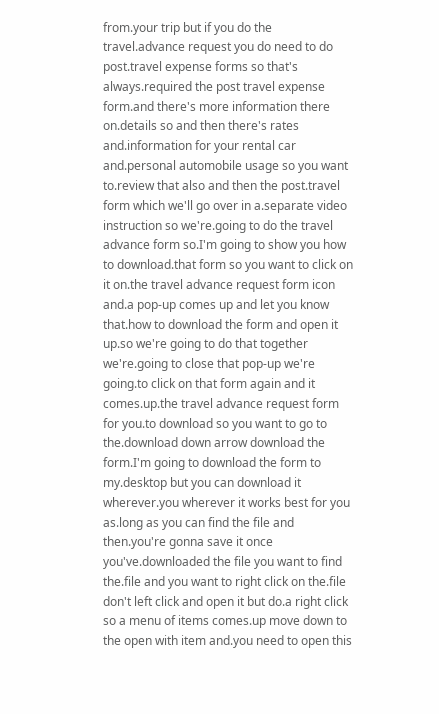from.your trip but if you do the travel.advance request you do need to do post.travel expense forms so that's always.required the post travel expense form.and there's more information there on.details so and then there's rates and.information for your rental car and.personal automobile usage so you want to.review that also and then the post.travel form which we'll go over in a.separate video instruction so we're.going to do the travel advance form so.I'm going to show you how to download.that form so you want to click on it on.the travel advance request form icon and.a pop-up comes up and let you know that.how to download the form and open it up.so we're going to do that together we're.going to close that pop-up we're going.to click on that form again and it comes.up.the travel advance request form for you.to download so you want to go to the.download down arrow download the form.I'm going to download the form to my.desktop but you can download it wherever.you wherever it works best for you as.long as you can find the file and then.you're gonna save it once you've.downloaded the file you want to find the.file and you want to right click on the.file don't left click and open it but do.a right click so a menu of items comes.up move down to the open with item and.you need to open this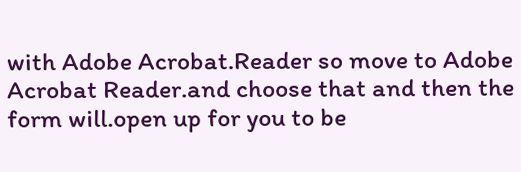with Adobe Acrobat.Reader so move to Adobe Acrobat Reader.and choose that and then the form will.open up for you to be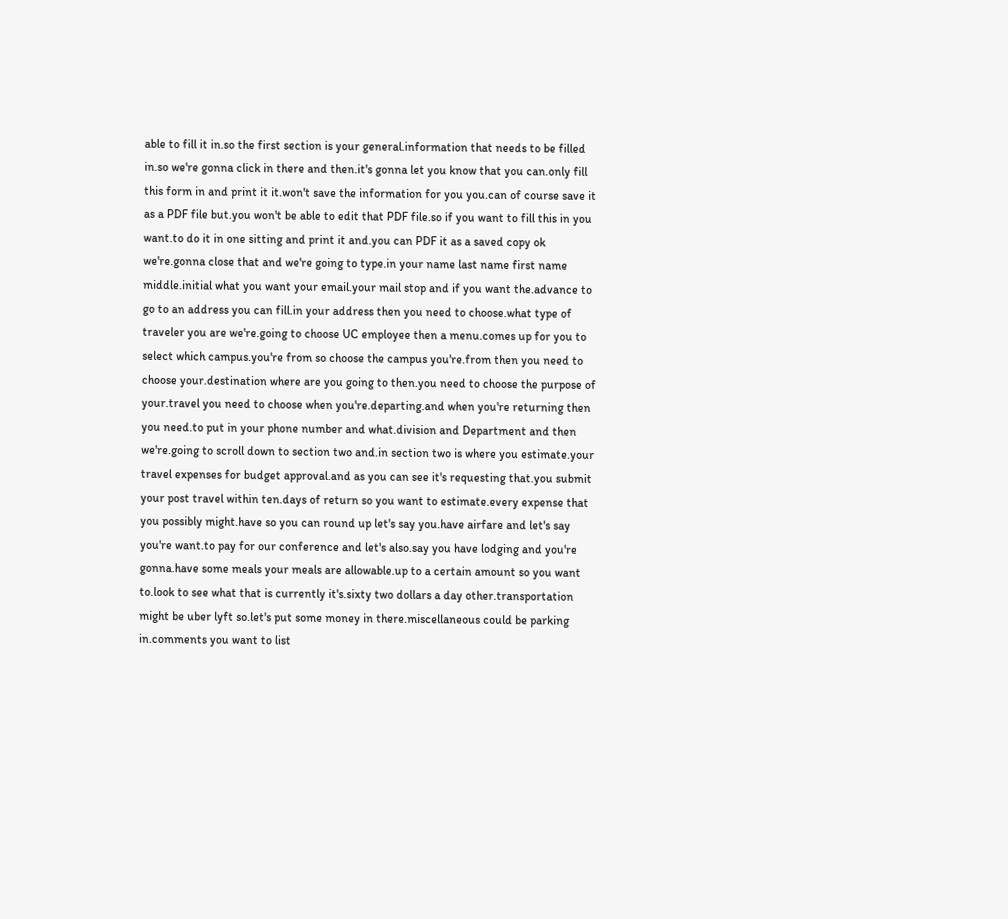able to fill it in.so the first section is your general.information that needs to be filled in.so we're gonna click in there and then.it's gonna let you know that you can.only fill this form in and print it it.won't save the information for you you.can of course save it as a PDF file but.you won't be able to edit that PDF file.so if you want to fill this in you want.to do it in one sitting and print it and.you can PDF it as a saved copy ok we're.gonna close that and we're going to type.in your name last name first name middle.initial what you want your email.your mail stop and if you want the.advance to go to an address you can fill.in your address then you need to choose.what type of traveler you are we're.going to choose UC employee then a menu.comes up for you to select which campus.you're from so choose the campus you're.from then you need to choose your.destination where are you going to then.you need to choose the purpose of your.travel you need to choose when you're.departing.and when you're returning then you need.to put in your phone number and what.division and Department and then we're.going to scroll down to section two and.in section two is where you estimate.your travel expenses for budget approval.and as you can see it's requesting that.you submit your post travel within ten.days of return so you want to estimate.every expense that you possibly might.have so you can round up let's say you.have airfare and let's say you're want.to pay for our conference and let's also.say you have lodging and you're gonna.have some meals your meals are allowable.up to a certain amount so you want to.look to see what that is currently it's.sixty two dollars a day other.transportation might be uber lyft so.let's put some money in there.miscellaneous could be parking in.comments you want to list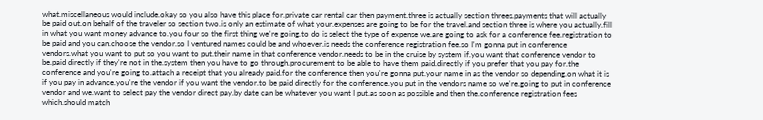what.miscellaneous would include.okay so you also have this place for.private car rental car then payment.three is actually section threes.payments that will actually be paid out.on behalf of the traveler so section two.is only an estimate of what your.expenses are going to be for the travel.and section three is where you actually.fill in what you want money advance to.you four so the first thing we're going.to do is select the type of expense we.are going to ask for a conference fee.registration to be paid and you can.choose the vendor.so I ventured names could be and whoever.is needs the conference registration fee.so I'm gonna put in conference vendors.what you want to put so you want to put.their name in that conference vendor.needs to be in the cruise by system if.you want that conference vendor to be.paid directly if they're not in the.system then you have to go through.procurement to be able to have them paid.directly if you prefer that you pay for.the conference and you're going to.attach a receipt that you already paid.for the conference then you're gonna put.your name in as the vendor so depending.on what it is if you pay in advance.you're the vendor if you want the vendor.to be paid directly for the conference.you put in the vendors name so we're.going to put in conference vendor and we.want to select pay the vendor direct pay.by date can be whatever you want I put.as soon as possible and then the.conference registration fees which.should match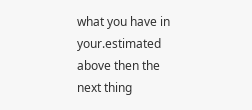what you have in your.estimated above then the next thing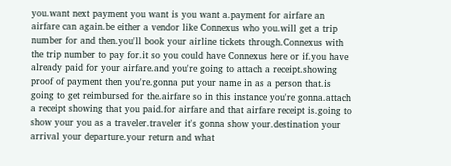you.want next payment you want is you want a.payment for airfare an airfare can again.be either a vendor like Connexus who you.will get a trip number for and then.you'll book your airline tickets through.Connexus with the trip number to pay for.it so you could have Connexus here or if.you have already paid for your airfare.and you're going to attach a receipt.showing proof of payment then you're.gonna put your name in as a person that.is going to get reimbursed for the.airfare so in this instance you're gonna.attach a receipt showing that you paid.for airfare and that airfare receipt is.going to show your you as a traveler.traveler it's gonna show your.destination your arrival your departure.your return and what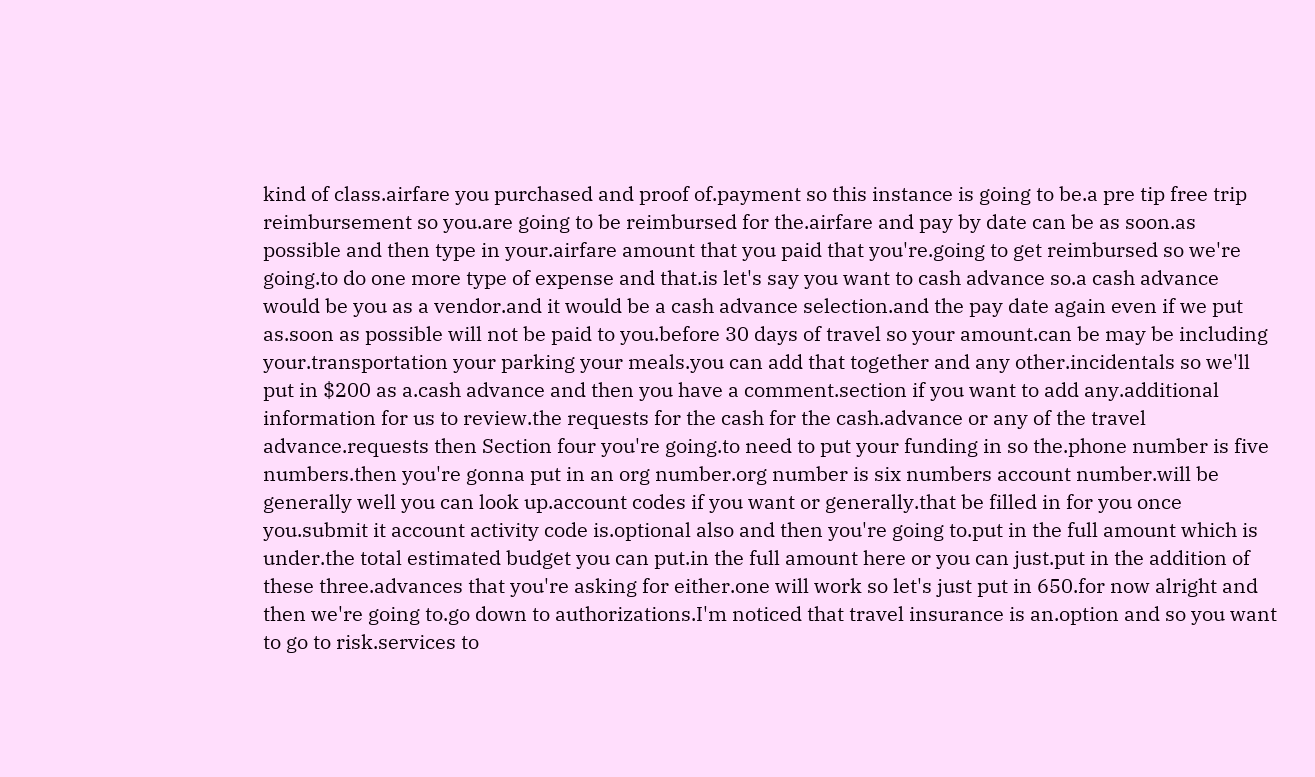kind of class.airfare you purchased and proof of.payment so this instance is going to be.a pre tip free trip reimbursement so you.are going to be reimbursed for the.airfare and pay by date can be as soon.as possible and then type in your.airfare amount that you paid that you're.going to get reimbursed so we're going.to do one more type of expense and that.is let's say you want to cash advance so.a cash advance would be you as a vendor.and it would be a cash advance selection.and the pay date again even if we put as.soon as possible will not be paid to you.before 30 days of travel so your amount.can be may be including your.transportation your parking your meals.you can add that together and any other.incidentals so we'll put in $200 as a.cash advance and then you have a comment.section if you want to add any.additional information for us to review.the requests for the cash for the cash.advance or any of the travel advance.requests then Section four you're going.to need to put your funding in so the.phone number is five numbers.then you're gonna put in an org number.org number is six numbers account number.will be generally well you can look up.account codes if you want or generally.that be filled in for you once you.submit it account activity code is.optional also and then you're going to.put in the full amount which is under.the total estimated budget you can put.in the full amount here or you can just.put in the addition of these three.advances that you're asking for either.one will work so let's just put in 650.for now alright and then we're going to.go down to authorizations.I'm noticed that travel insurance is an.option and so you want to go to risk.services to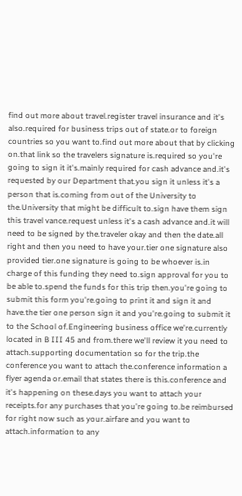find out more about travel.register travel insurance and it's also.required for business trips out of state.or to foreign countries so you want to.find out more about that by clicking on.that link so the travelers signature is.required so you're going to sign it it's.mainly required for cash advance and.it's requested by our Department that.you sign it unless it's a person that is.coming from out of the University to the.University that might be difficult to.sign have them sign this travel vance.request unless it's a cash advance and.it will need to be signed by the.traveler okay and then the date.all right and then you need to have your.tier one signature also provided tier.one signature is going to be whoever is.in charge of this funding they need to.sign approval for you to be able to.spend the funds for this trip then.you're going to submit this form you're.going to print it and sign it and have.the tier one person sign it and you're.going to submit it to the School of.Engineering business office we're.currently located in B III 45 and from.there we'll review it you need to attach.supporting documentation so for the trip.the conference you want to attach the.conference information a flyer agenda or.email that states there is this.conference and it's happening on these.days you want to attach your receipts.for any purchases that you're going to.be reimbursed for right now such as your.airfare and you want to attach.information to any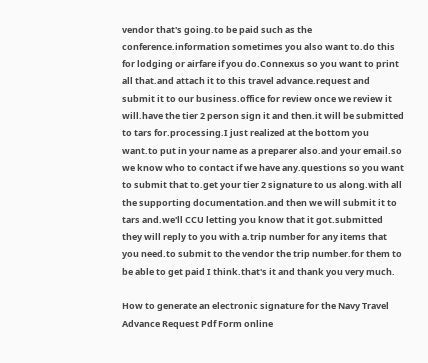vendor that's going.to be paid such as the conference.information sometimes you also want to.do this for lodging or airfare if you do.Connexus so you want to print all that.and attach it to this travel advance.request and submit it to our business.office for review once we review it will.have the tier 2 person sign it and then.it will be submitted to tars for.processing.I just realized at the bottom you want.to put in your name as a preparer also.and your email.so we know who to contact if we have any.questions so you want to submit that to.get your tier 2 signature to us along.with all the supporting documentation.and then we will submit it to tars and.we'll CCU letting you know that it got.submitted they will reply to you with a.trip number for any items that you need.to submit to the vendor the trip number.for them to be able to get paid I think.that's it and thank you very much.

How to generate an electronic signature for the Navy Travel Advance Request Pdf Form online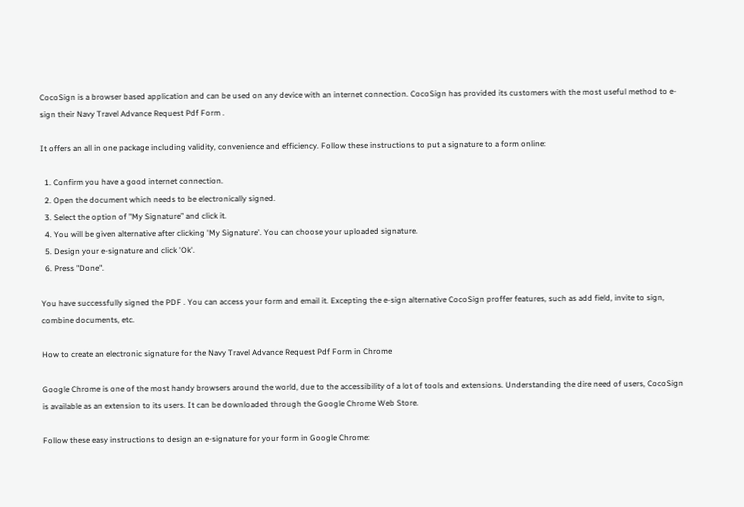CocoSign is a browser based application and can be used on any device with an internet connection. CocoSign has provided its customers with the most useful method to e-sign their Navy Travel Advance Request Pdf Form .

It offers an all in one package including validity, convenience and efficiency. Follow these instructions to put a signature to a form online:

  1. Confirm you have a good internet connection.
  2. Open the document which needs to be electronically signed.
  3. Select the option of "My Signature” and click it.
  4. You will be given alternative after clicking 'My Signature'. You can choose your uploaded signature.
  5. Design your e-signature and click 'Ok'.
  6. Press "Done".

You have successfully signed the PDF . You can access your form and email it. Excepting the e-sign alternative CocoSign proffer features, such as add field, invite to sign, combine documents, etc.

How to create an electronic signature for the Navy Travel Advance Request Pdf Form in Chrome

Google Chrome is one of the most handy browsers around the world, due to the accessibility of a lot of tools and extensions. Understanding the dire need of users, CocoSign is available as an extension to its users. It can be downloaded through the Google Chrome Web Store.

Follow these easy instructions to design an e-signature for your form in Google Chrome: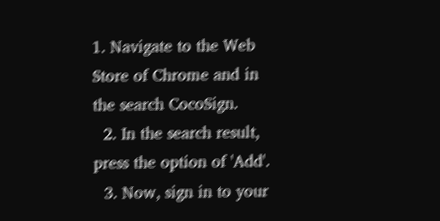1. Navigate to the Web Store of Chrome and in the search CocoSign.
  2. In the search result, press the option of 'Add'.
  3. Now, sign in to your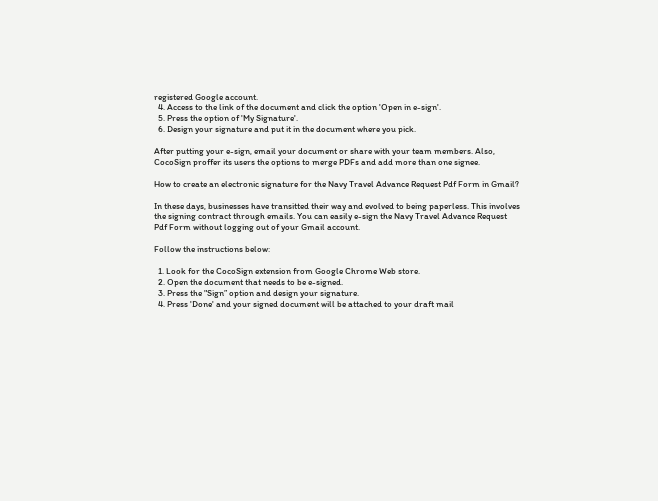registered Google account.
  4. Access to the link of the document and click the option 'Open in e-sign'.
  5. Press the option of 'My Signature'.
  6. Design your signature and put it in the document where you pick.

After putting your e-sign, email your document or share with your team members. Also, CocoSign proffer its users the options to merge PDFs and add more than one signee.

How to create an electronic signature for the Navy Travel Advance Request Pdf Form in Gmail?

In these days, businesses have transitted their way and evolved to being paperless. This involves the signing contract through emails. You can easily e-sign the Navy Travel Advance Request Pdf Form without logging out of your Gmail account.

Follow the instructions below:

  1. Look for the CocoSign extension from Google Chrome Web store.
  2. Open the document that needs to be e-signed.
  3. Press the "Sign” option and design your signature.
  4. Press 'Done' and your signed document will be attached to your draft mail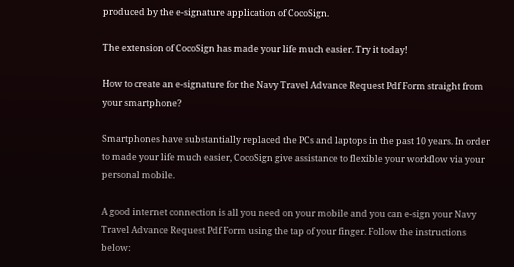produced by the e-signature application of CocoSign.

The extension of CocoSign has made your life much easier. Try it today!

How to create an e-signature for the Navy Travel Advance Request Pdf Form straight from your smartphone?

Smartphones have substantially replaced the PCs and laptops in the past 10 years. In order to made your life much easier, CocoSign give assistance to flexible your workflow via your personal mobile.

A good internet connection is all you need on your mobile and you can e-sign your Navy Travel Advance Request Pdf Form using the tap of your finger. Follow the instructions below: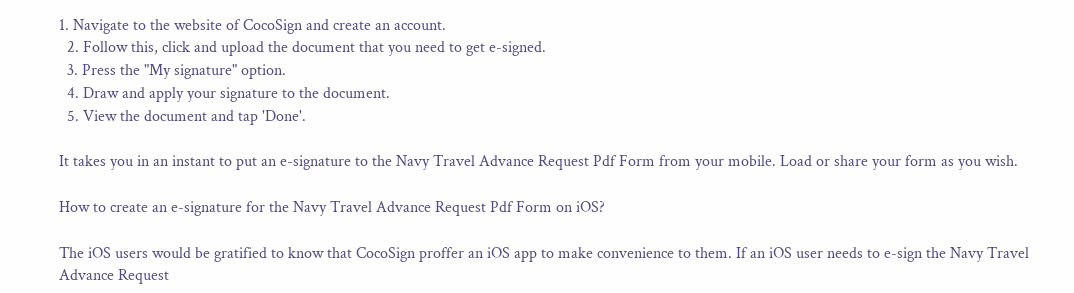1. Navigate to the website of CocoSign and create an account.
  2. Follow this, click and upload the document that you need to get e-signed.
  3. Press the "My signature" option.
  4. Draw and apply your signature to the document.
  5. View the document and tap 'Done'.

It takes you in an instant to put an e-signature to the Navy Travel Advance Request Pdf Form from your mobile. Load or share your form as you wish.

How to create an e-signature for the Navy Travel Advance Request Pdf Form on iOS?

The iOS users would be gratified to know that CocoSign proffer an iOS app to make convenience to them. If an iOS user needs to e-sign the Navy Travel Advance Request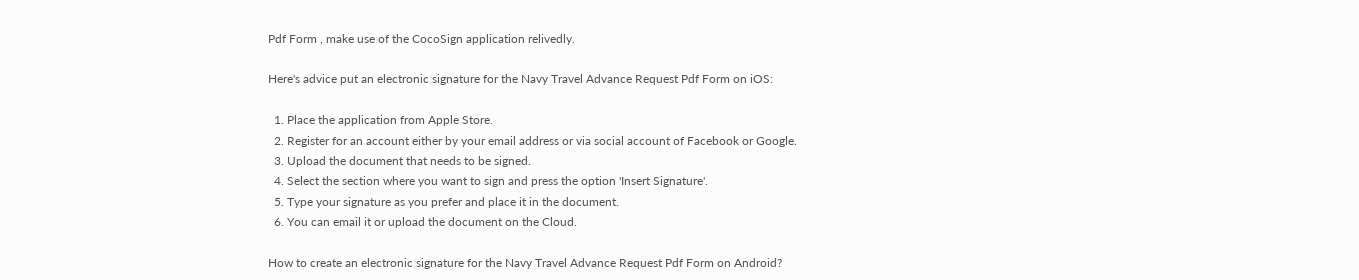Pdf Form , make use of the CocoSign application relivedly.

Here's advice put an electronic signature for the Navy Travel Advance Request Pdf Form on iOS:

  1. Place the application from Apple Store.
  2. Register for an account either by your email address or via social account of Facebook or Google.
  3. Upload the document that needs to be signed.
  4. Select the section where you want to sign and press the option 'Insert Signature'.
  5. Type your signature as you prefer and place it in the document.
  6. You can email it or upload the document on the Cloud.

How to create an electronic signature for the Navy Travel Advance Request Pdf Form on Android?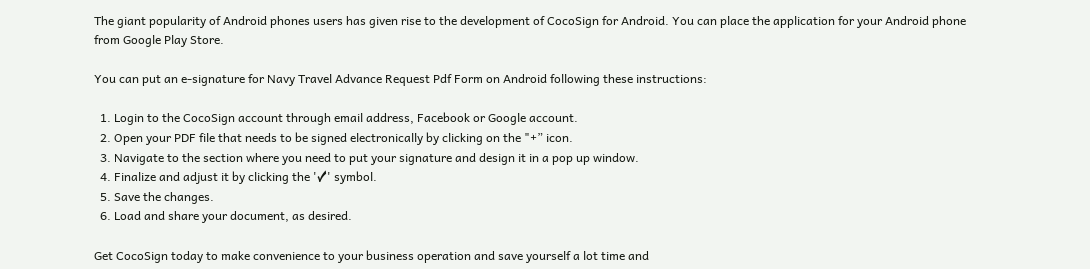The giant popularity of Android phones users has given rise to the development of CocoSign for Android. You can place the application for your Android phone from Google Play Store.

You can put an e-signature for Navy Travel Advance Request Pdf Form on Android following these instructions:

  1. Login to the CocoSign account through email address, Facebook or Google account.
  2. Open your PDF file that needs to be signed electronically by clicking on the "+” icon.
  3. Navigate to the section where you need to put your signature and design it in a pop up window.
  4. Finalize and adjust it by clicking the '✓' symbol.
  5. Save the changes.
  6. Load and share your document, as desired.

Get CocoSign today to make convenience to your business operation and save yourself a lot time and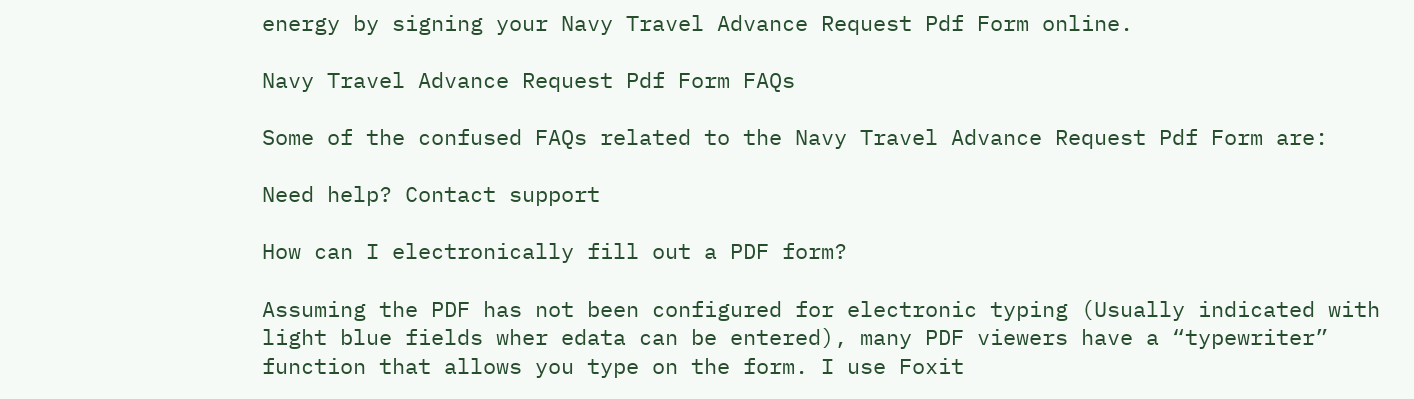energy by signing your Navy Travel Advance Request Pdf Form online.

Navy Travel Advance Request Pdf Form FAQs

Some of the confused FAQs related to the Navy Travel Advance Request Pdf Form are:

Need help? Contact support

How can I electronically fill out a PDF form?

Assuming the PDF has not been configured for electronic typing (Usually indicated with light blue fields wher edata can be entered), many PDF viewers have a “typewriter” function that allows you type on the form. I use Foxit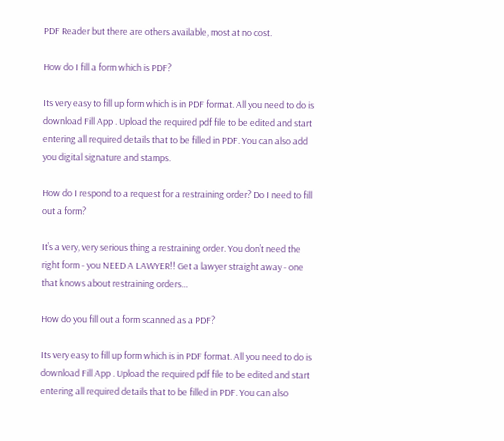PDF Reader but there are others available, most at no cost.

How do I fill a form which is PDF?

Its very easy to fill up form which is in PDF format. All you need to do is download Fill App . Upload the required pdf file to be edited and start entering all required details that to be filled in PDF. You can also add you digital signature and stamps.

How do I respond to a request for a restraining order? Do I need to fill out a form?

It’s a very, very serious thing a restraining order. You don’t need the right form - you NEED A LAWYER!! Get a lawyer straight away - one that knows about restraining orders…

How do you fill out a form scanned as a PDF?

Its very easy to fill up form which is in PDF format. All you need to do is download Fill App . Upload the required pdf file to be edited and start entering all required details that to be filled in PDF. You can also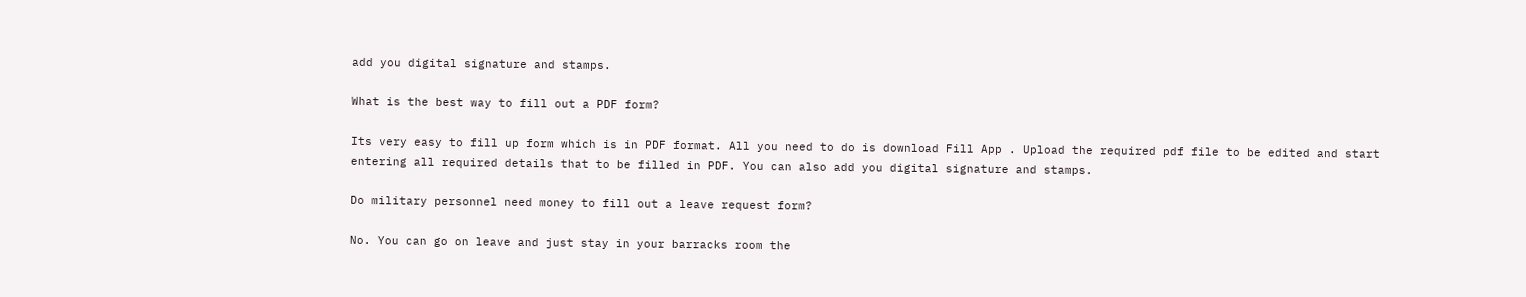add you digital signature and stamps.

What is the best way to fill out a PDF form?

Its very easy to fill up form which is in PDF format. All you need to do is download Fill App . Upload the required pdf file to be edited and start entering all required details that to be filled in PDF. You can also add you digital signature and stamps.

Do military personnel need money to fill out a leave request form?

No. You can go on leave and just stay in your barracks room the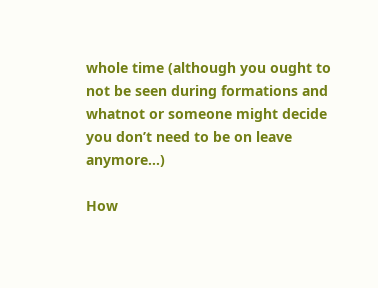whole time (although you ought to not be seen during formations and whatnot or someone might decide you don’t need to be on leave anymore…)

How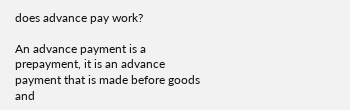does advance pay work?

An advance payment is a prepayment, it is an advance payment that is made before goods and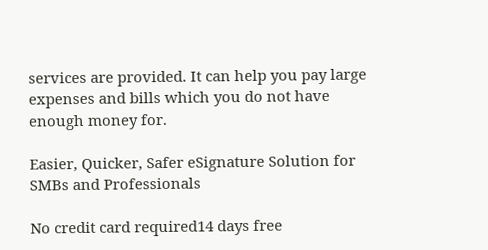services are provided. It can help you pay large expenses and bills which you do not have enough money for.

Easier, Quicker, Safer eSignature Solution for SMBs and Professionals

No credit card required14 days free